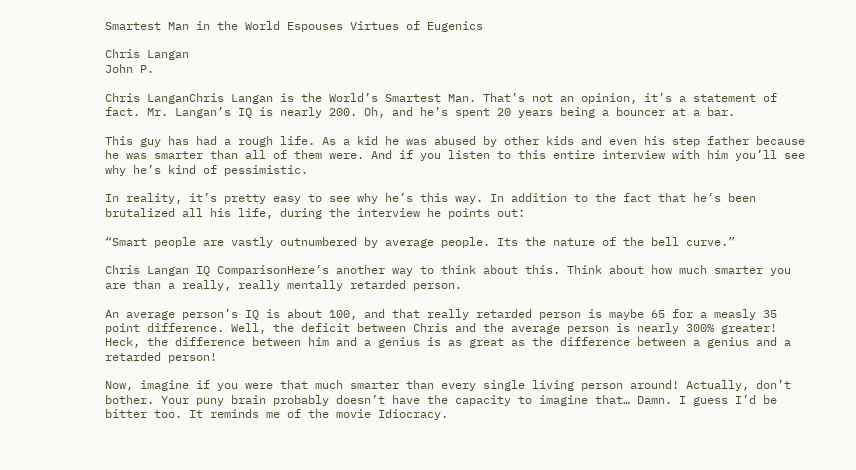Smartest Man in the World Espouses Virtues of Eugenics

Chris Langan
John P.

Chris LanganChris Langan is the World’s Smartest Man. That’s not an opinion, it’s a statement of fact. Mr. Langan’s IQ is nearly 200. Oh, and he’s spent 20 years being a bouncer at a bar.

This guy has had a rough life. As a kid he was abused by other kids and even his step father because he was smarter than all of them were. And if you listen to this entire interview with him you’ll see why he’s kind of pessimistic.

In reality, it’s pretty easy to see why he’s this way. In addition to the fact that he’s been brutalized all his life, during the interview he points out:

“Smart people are vastly outnumbered by average people. Its the nature of the bell curve.”

Chris Langan IQ ComparisonHere’s another way to think about this. Think about how much smarter you are than a really, really mentally retarded person.

An average person’s IQ is about 100, and that really retarded person is maybe 65 for a measly 35 point difference. Well, the deficit between Chris and the average person is nearly 300% greater! Heck, the difference between him and a genius is as great as the difference between a genius and a retarded person!

Now, imagine if you were that much smarter than every single living person around! Actually, don’t bother. Your puny brain probably doesn’t have the capacity to imagine that… Damn. I guess I’d be bitter too. It reminds me of the movie Idiocracy.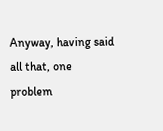Anyway, having said all that, one problem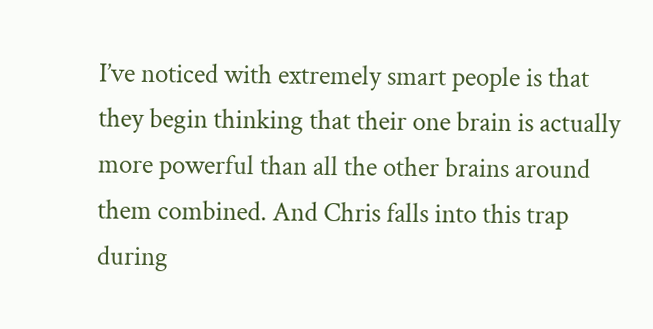I’ve noticed with extremely smart people is that they begin thinking that their one brain is actually more powerful than all the other brains around them combined. And Chris falls into this trap during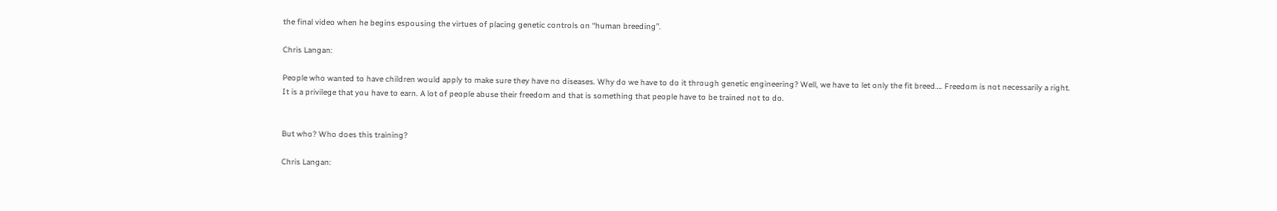the final video when he begins espousing the virtues of placing genetic controls on “human breeding”.

Chris Langan:

People who wanted to have children would apply to make sure they have no diseases. Why do we have to do it through genetic engineering? Well, we have to let only the fit breed…. Freedom is not necessarily a right. It is a privilege that you have to earn. A lot of people abuse their freedom and that is something that people have to be trained not to do.


But who? Who does this training?

Chris Langan: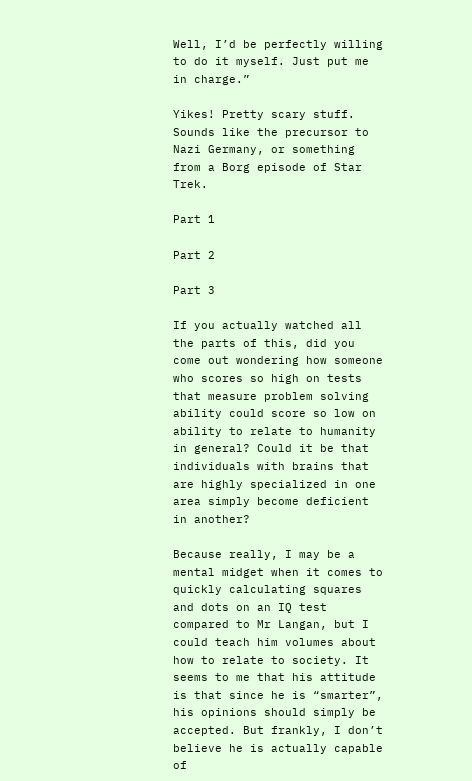Well, I’d be perfectly willing to do it myself. Just put me in charge.”

Yikes! Pretty scary stuff. Sounds like the precursor to Nazi Germany, or something from a Borg episode of Star Trek.

Part 1

Part 2

Part 3

If you actually watched all the parts of this, did you come out wondering how someone who scores so high on tests that measure problem solving ability could score so low on ability to relate to humanity in general? Could it be that individuals with brains that are highly specialized in one area simply become deficient in another?

Because really, I may be a mental midget when it comes to quickly calculating squares and dots on an IQ test compared to Mr Langan, but I could teach him volumes about how to relate to society. It seems to me that his attitude is that since he is “smarter”, his opinions should simply be accepted. But frankly, I don’t believe he is actually capable of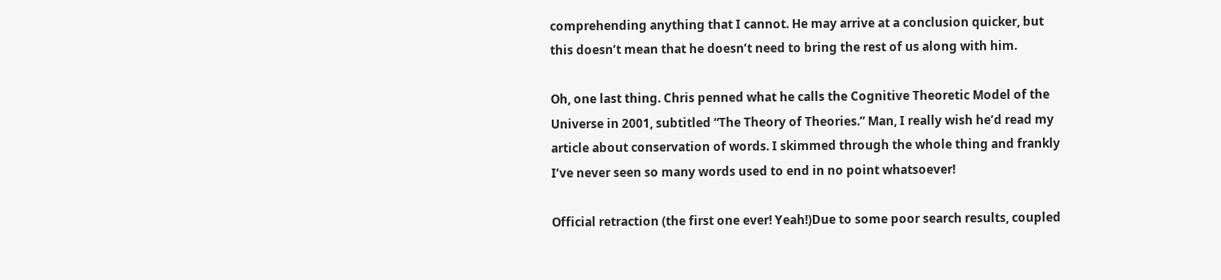comprehending anything that I cannot. He may arrive at a conclusion quicker, but this doesn’t mean that he doesn’t need to bring the rest of us along with him.

Oh, one last thing. Chris penned what he calls the Cognitive Theoretic Model of the Universe in 2001, subtitled “The Theory of Theories.” Man, I really wish he’d read my article about conservation of words. I skimmed through the whole thing and frankly I’ve never seen so many words used to end in no point whatsoever!

Official retraction (the first one ever! Yeah!)Due to some poor search results, coupled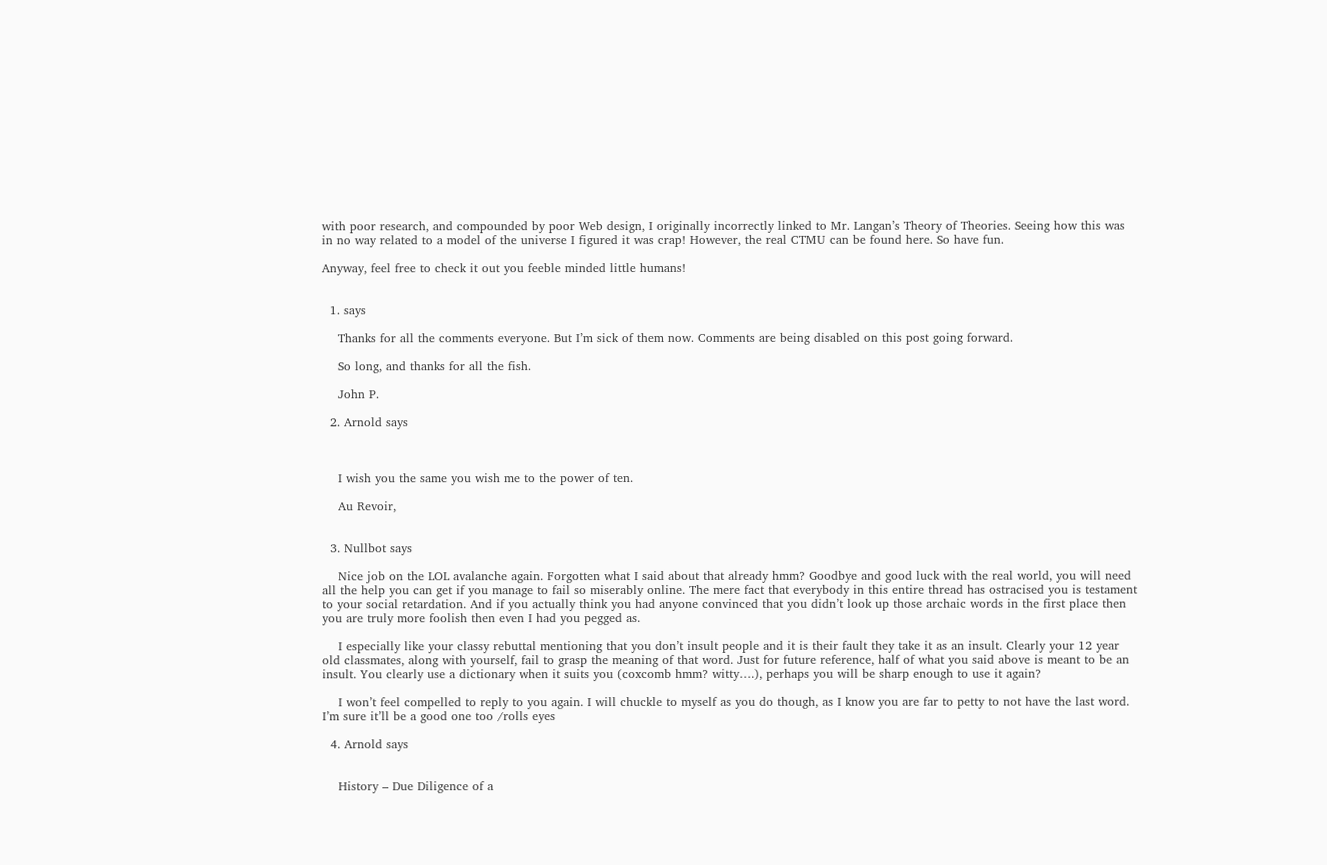with poor research, and compounded by poor Web design, I originally incorrectly linked to Mr. Langan’s Theory of Theories. Seeing how this was in no way related to a model of the universe I figured it was crap! However, the real CTMU can be found here. So have fun.

Anyway, feel free to check it out you feeble minded little humans!


  1. says

    Thanks for all the comments everyone. But I’m sick of them now. Comments are being disabled on this post going forward.

    So long, and thanks for all the fish.

    John P.

  2. Arnold says



    I wish you the same you wish me to the power of ten.

    Au Revoir,


  3. Nullbot says

    Nice job on the LOL avalanche again. Forgotten what I said about that already hmm? Goodbye and good luck with the real world, you will need all the help you can get if you manage to fail so miserably online. The mere fact that everybody in this entire thread has ostracised you is testament to your social retardation. And if you actually think you had anyone convinced that you didn’t look up those archaic words in the first place then you are truly more foolish then even I had you pegged as.

    I especially like your classy rebuttal mentioning that you don’t insult people and it is their fault they take it as an insult. Clearly your 12 year old classmates, along with yourself, fail to grasp the meaning of that word. Just for future reference, half of what you said above is meant to be an insult. You clearly use a dictionary when it suits you (coxcomb hmm? witty….), perhaps you will be sharp enough to use it again?

    I won’t feel compelled to reply to you again. I will chuckle to myself as you do though, as I know you are far to petty to not have the last word. I’m sure it’ll be a good one too /rolls eyes

  4. Arnold says


    History – Due Diligence of a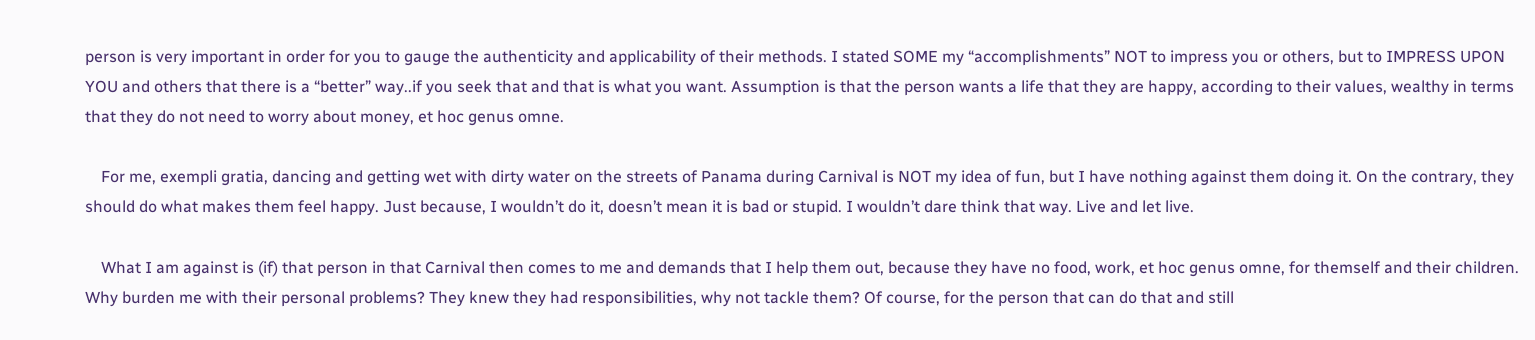person is very important in order for you to gauge the authenticity and applicability of their methods. I stated SOME my “accomplishments” NOT to impress you or others, but to IMPRESS UPON YOU and others that there is a “better” way..if you seek that and that is what you want. Assumption is that the person wants a life that they are happy, according to their values, wealthy in terms that they do not need to worry about money, et hoc genus omne.

    For me, exempli gratia, dancing and getting wet with dirty water on the streets of Panama during Carnival is NOT my idea of fun, but I have nothing against them doing it. On the contrary, they should do what makes them feel happy. Just because, I wouldn’t do it, doesn’t mean it is bad or stupid. I wouldn’t dare think that way. Live and let live.

    What I am against is (if) that person in that Carnival then comes to me and demands that I help them out, because they have no food, work, et hoc genus omne, for themself and their children. Why burden me with their personal problems? They knew they had responsibilities, why not tackle them? Of course, for the person that can do that and still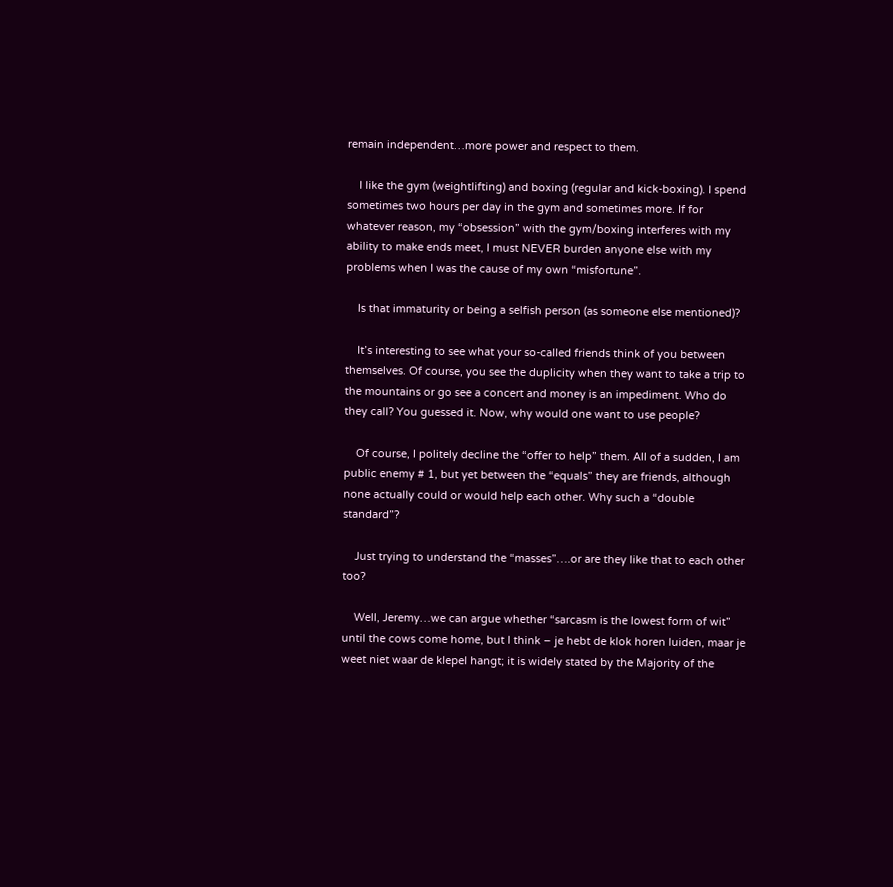remain independent…more power and respect to them.

    I like the gym (weightlifting) and boxing (regular and kick-boxing). I spend sometimes two hours per day in the gym and sometimes more. If for whatever reason, my “obsession” with the gym/boxing interferes with my ability to make ends meet, I must NEVER burden anyone else with my problems when I was the cause of my own “misfortune”.

    Is that immaturity or being a selfish person (as someone else mentioned)?

    It’s interesting to see what your so-called friends think of you between themselves. Of course, you see the duplicity when they want to take a trip to the mountains or go see a concert and money is an impediment. Who do they call? You guessed it. Now, why would one want to use people?

    Of course, I politely decline the “offer to help” them. All of a sudden, I am public enemy # 1, but yet between the “equals” they are friends, although none actually could or would help each other. Why such a “double standard”?

    Just trying to understand the “masses”….or are they like that to each other too?

    Well, Jeremy…we can argue whether “sarcasm is the lowest form of wit” until the cows come home, but I think – je hebt de klok horen luiden, maar je weet niet waar de klepel hangt; it is widely stated by the Majority of the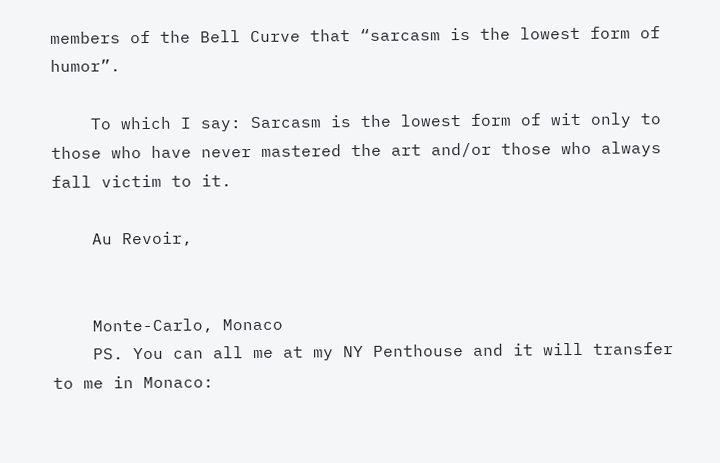members of the Bell Curve that “sarcasm is the lowest form of humor”.

    To which I say: Sarcasm is the lowest form of wit only to those who have never mastered the art and/or those who always fall victim to it.

    Au Revoir,


    Monte-Carlo, Monaco
    PS. You can all me at my NY Penthouse and it will transfer to me in Monaco: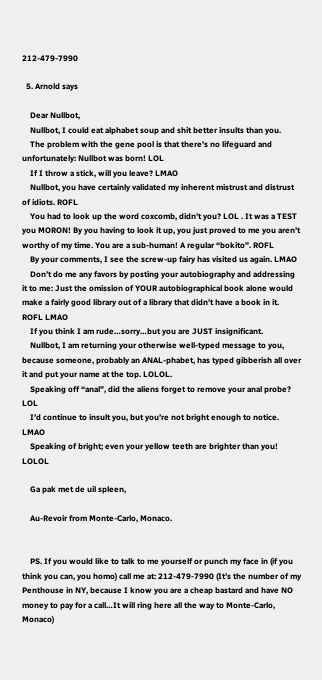212-479-7990

  5. Arnold says

    Dear Nullbot,
    Nullbot, I could eat alphabet soup and shit better insults than you.
    The problem with the gene pool is that there’s no lifeguard and unfortunately: Nullbot was born! LOL
    If I throw a stick, will you leave? LMAO
    Nullbot, you have certainly validated my inherent mistrust and distrust of idiots. ROFL
    You had to look up the word coxcomb, didn’t you? LOL . It was a TEST you MORON! By you having to look it up, you just proved to me you aren’t worthy of my time. You are a sub-human! A regular “bokito”. ROFL
    By your comments, I see the screw-up fairy has visited us again. LMAO
    Don’t do me any favors by posting your autobiography and addressing it to me: Just the omission of YOUR autobiographical book alone would make a fairly good library out of a library that didn’t have a book in it. ROFL LMAO
    If you think I am rude…sorry…but you are JUST insignificant.
    Nullbot, I am returning your otherwise well-typed message to you, because someone, probably an ANAL-phabet, has typed gibberish all over it and put your name at the top. LOLOL.
    Speaking off “anal”, did the aliens forget to remove your anal probe? LOL
    I’d continue to insult you, but you’re not bright enough to notice. LMAO
    Speaking of bright; even your yellow teeth are brighter than you! LOLOL

    Ga pak met de uil spleen,

    Au-Revoir from Monte-Carlo, Monaco.


    PS. If you would like to talk to me yourself or punch my face in (if you think you can, you homo) call me at: 212-479-7990 (It’s the number of my Penthouse in NY, because I know you are a cheap bastard and have NO money to pay for a call…It will ring here all the way to Monte-Carlo, Monaco)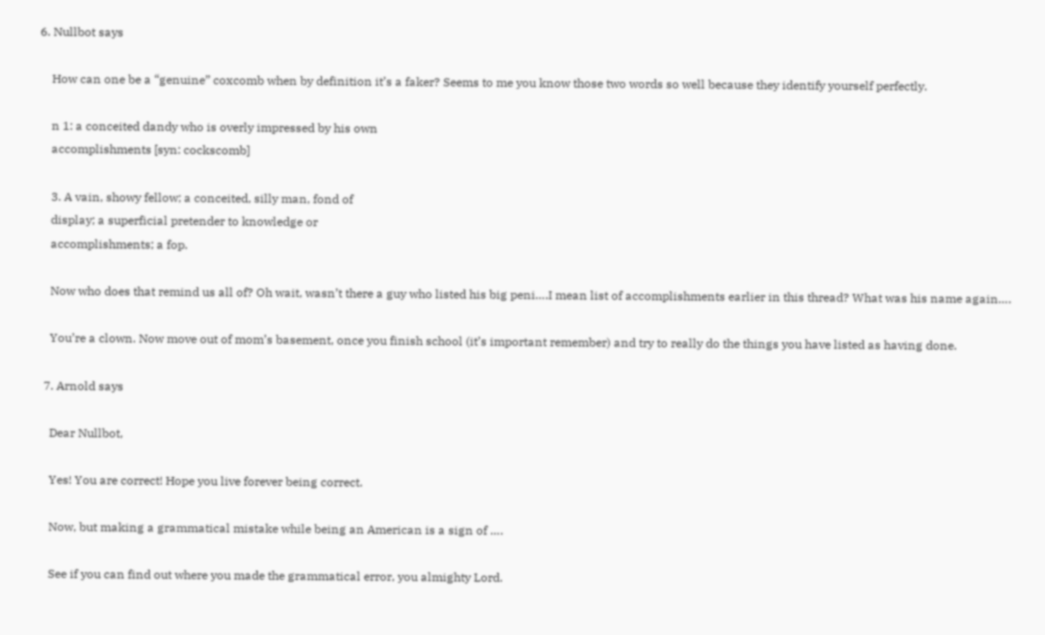6. Nullbot says

    How can one be a “genuine” coxcomb when by definition it’s a faker? Seems to me you know those two words so well because they identify yourself perfectly.

    n 1: a conceited dandy who is overly impressed by his own
    accomplishments [syn: cockscomb]

    3. A vain, showy fellow; a conceited, silly man, fond of
    display; a superficial pretender to knowledge or
    accomplishments; a fop.

    Now who does that remind us all of? Oh wait, wasn’t there a guy who listed his big peni….I mean list of accomplishments earlier in this thread? What was his name again….

    You’re a clown. Now move out of mom’s basement, once you finish school (it’s important remember) and try to really do the things you have listed as having done.

  7. Arnold says

    Dear Nullbot,

    Yes! You are correct! Hope you live forever being correct.

    Now, but making a grammatical mistake while being an American is a sign of ….

    See if you can find out where you made the grammatical error, you almighty Lord.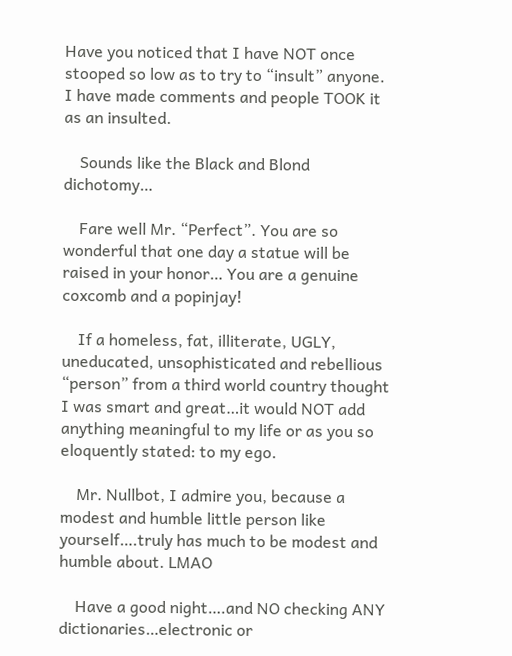Have you noticed that I have NOT once stooped so low as to try to “insult” anyone. I have made comments and people TOOK it as an insulted.

    Sounds like the Black and Blond dichotomy…

    Fare well Mr. “Perfect”. You are so wonderful that one day a statue will be raised in your honor… You are a genuine coxcomb and a popinjay!

    If a homeless, fat, illiterate, UGLY, uneducated, unsophisticated and rebellious “person” from a third world country thought I was smart and great…it would NOT add anything meaningful to my life or as you so eloquently stated: to my ego.

    Mr. Nullbot, I admire you, because a modest and humble little person like yourself….truly has much to be modest and humble about. LMAO

    Have a good night….and NO checking ANY dictionaries…electronic or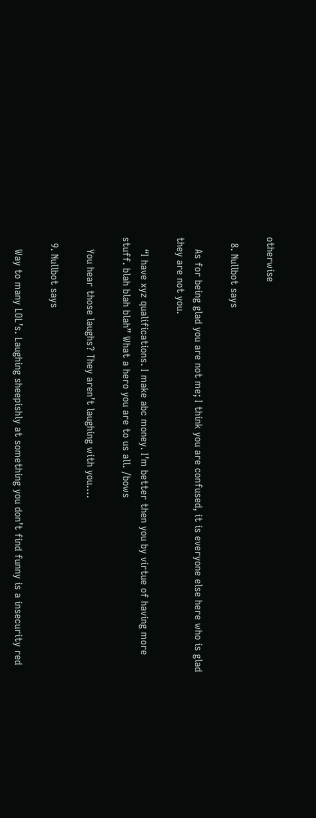otherwise

  8. Nullbot says

    As for being glad you are not me; I think you are confused, it is everyone else here who is glad they are not you.

    “I have xyz qualifications. I make abc money. I’m better then you by virtue of having more stuff. blah blah blah” What a hero you are to us all. /bows

    You hear those laughs? They aren’t laughing with you….

  9. Nullbot says

    Way to many LOL’s. Laughing sheepishly at something you don’t find funny is a insecurity red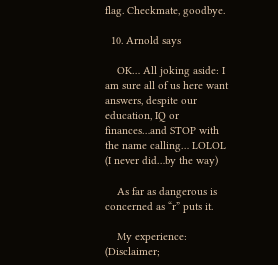flag. Checkmate, goodbye.

  10. Arnold says

    OK… All joking aside: I am sure all of us here want answers, despite our education, IQ or finances…and STOP with the name calling… LOLOL (I never did…by the way)

    As far as dangerous is concerned as “r” puts it.

    My experience: (Disclaimer;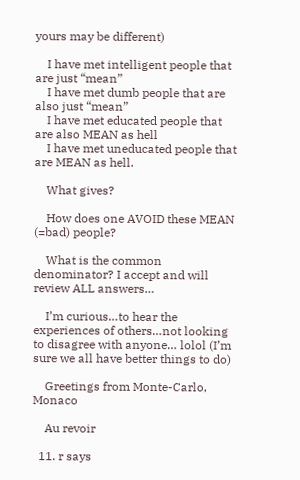yours may be different)

    I have met intelligent people that are just “mean”
    I have met dumb people that are also just “mean”
    I have met educated people that are also MEAN as hell
    I have met uneducated people that are MEAN as hell.

    What gives?

    How does one AVOID these MEAN (=bad) people?

    What is the common denominator? I accept and will review ALL answers…

    I’m curious…to hear the experiences of others…not looking to disagree with anyone… lolol (I’m sure we all have better things to do)

    Greetings from Monte-Carlo, Monaco

    Au revoir

  11. r says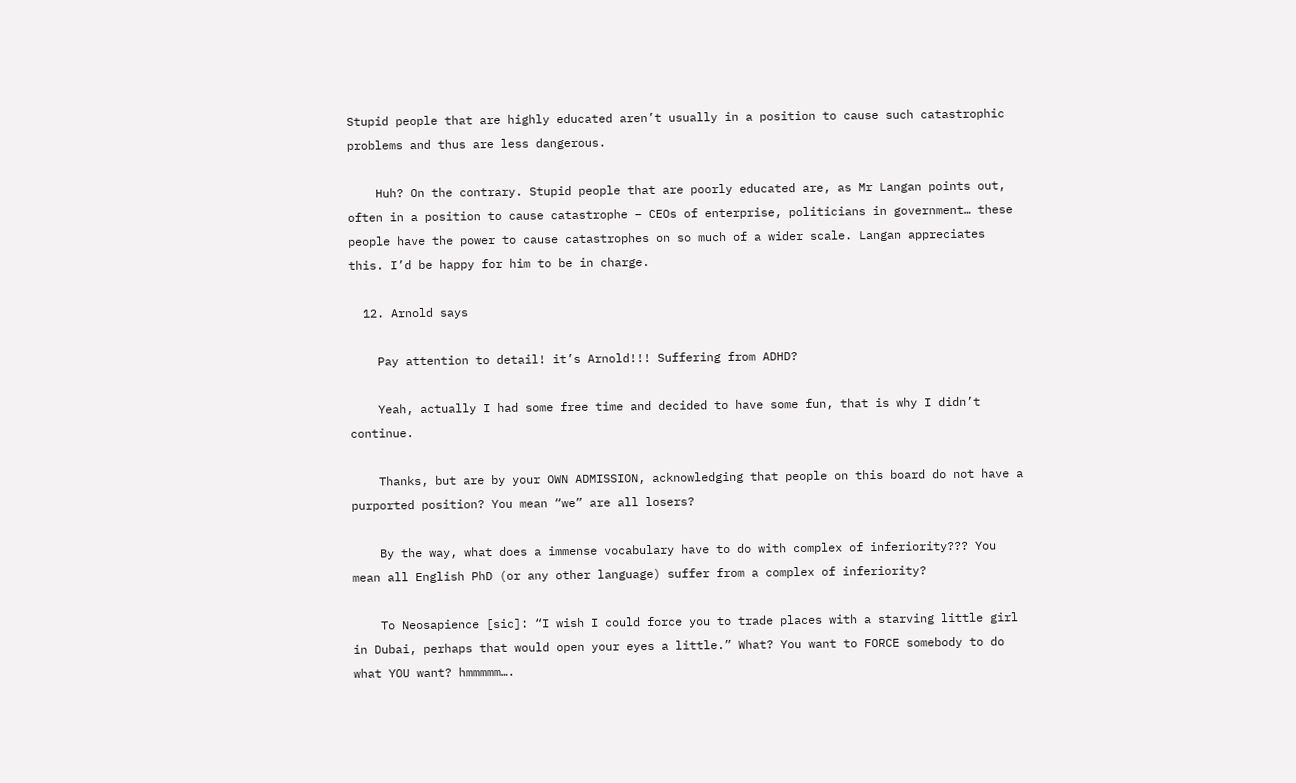Stupid people that are highly educated aren’t usually in a position to cause such catastrophic problems and thus are less dangerous.

    Huh? On the contrary. Stupid people that are poorly educated are, as Mr Langan points out, often in a position to cause catastrophe – CEOs of enterprise, politicians in government… these people have the power to cause catastrophes on so much of a wider scale. Langan appreciates this. I’d be happy for him to be in charge.

  12. Arnold says

    Pay attention to detail! it’s Arnold!!! Suffering from ADHD?

    Yeah, actually I had some free time and decided to have some fun, that is why I didn’t continue.

    Thanks, but are by your OWN ADMISSION, acknowledging that people on this board do not have a purported position? You mean “we” are all losers?

    By the way, what does a immense vocabulary have to do with complex of inferiority??? You mean all English PhD (or any other language) suffer from a complex of inferiority?

    To Neosapience [sic]: “I wish I could force you to trade places with a starving little girl in Dubai, perhaps that would open your eyes a little.” What? You want to FORCE somebody to do what YOU want? hmmmmm….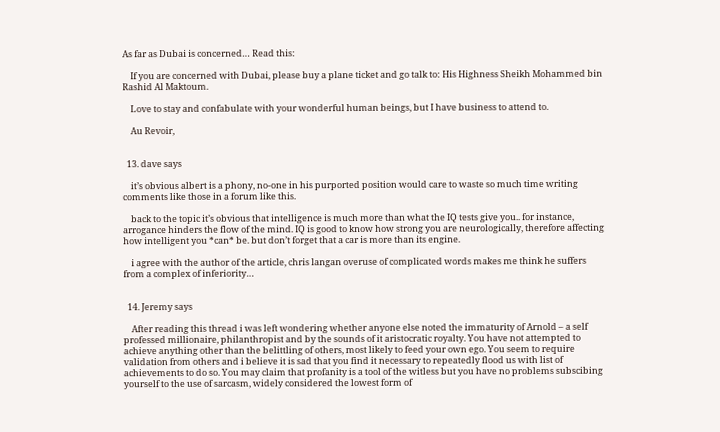As far as Dubai is concerned… Read this:

    If you are concerned with Dubai, please buy a plane ticket and go talk to: His Highness Sheikh Mohammed bin Rashid Al Maktoum.

    Love to stay and confabulate with your wonderful human beings, but I have business to attend to.

    Au Revoir,


  13. dave says

    it’s obvious albert is a phony, no-one in his purported position would care to waste so much time writing comments like those in a forum like this.

    back to the topic it’s obvious that intelligence is much more than what the IQ tests give you.. for instance, arrogance hinders the flow of the mind. IQ is good to know how strong you are neurologically, therefore affecting how intelligent you *can* be. but don’t forget that a car is more than its engine.

    i agree with the author of the article, chris langan overuse of complicated words makes me think he suffers from a complex of inferiority…


  14. Jeremy says

    After reading this thread i was left wondering whether anyone else noted the immaturity of Arnold – a self professed millionaire, philanthropist and by the sounds of it aristocratic royalty. You have not attempted to achieve anything other than the belittling of others, most likely to feed your own ego. You seem to require validation from others and i believe it is sad that you find it necessary to repeatedly flood us with list of achievements to do so. You may claim that profanity is a tool of the witless but you have no problems subscibing yourself to the use of sarcasm, widely considered the lowest form of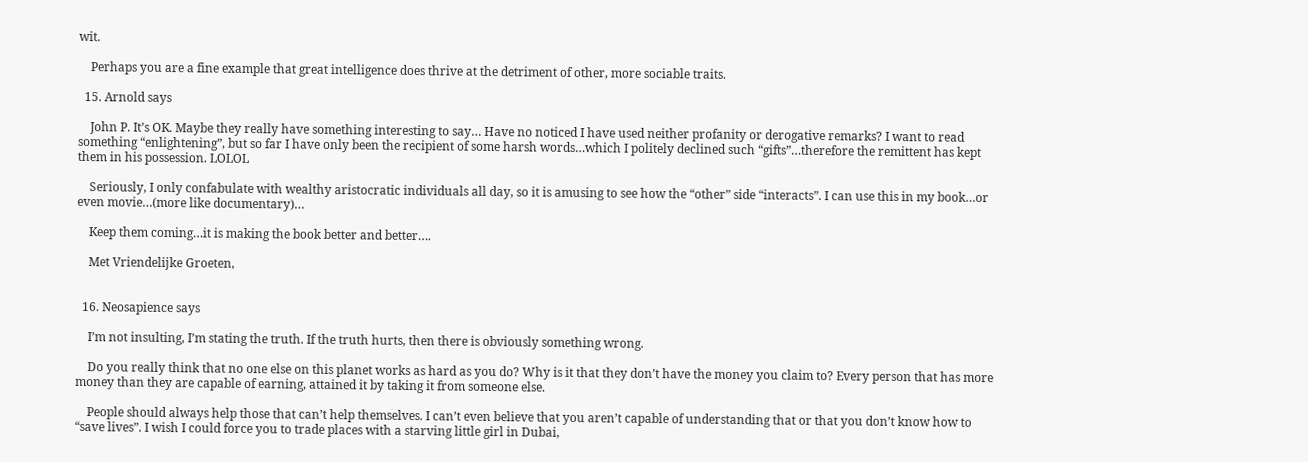wit.

    Perhaps you are a fine example that great intelligence does thrive at the detriment of other, more sociable traits.

  15. Arnold says

    John P. It’s OK. Maybe they really have something interesting to say… Have no noticed I have used neither profanity or derogative remarks? I want to read something “enlightening”, but so far I have only been the recipient of some harsh words…which I politely declined such “gifts”…therefore the remittent has kept them in his possession. LOLOL

    Seriously, I only confabulate with wealthy aristocratic individuals all day, so it is amusing to see how the “other” side “interacts”. I can use this in my book…or even movie…(more like documentary)…

    Keep them coming…it is making the book better and better….

    Met Vriendelijke Groeten,


  16. Neosapience says

    I’m not insulting, I’m stating the truth. If the truth hurts, then there is obviously something wrong.

    Do you really think that no one else on this planet works as hard as you do? Why is it that they don’t have the money you claim to? Every person that has more money than they are capable of earning, attained it by taking it from someone else.

    People should always help those that can’t help themselves. I can’t even believe that you aren’t capable of understanding that or that you don’t know how to “save lives”. I wish I could force you to trade places with a starving little girl in Dubai,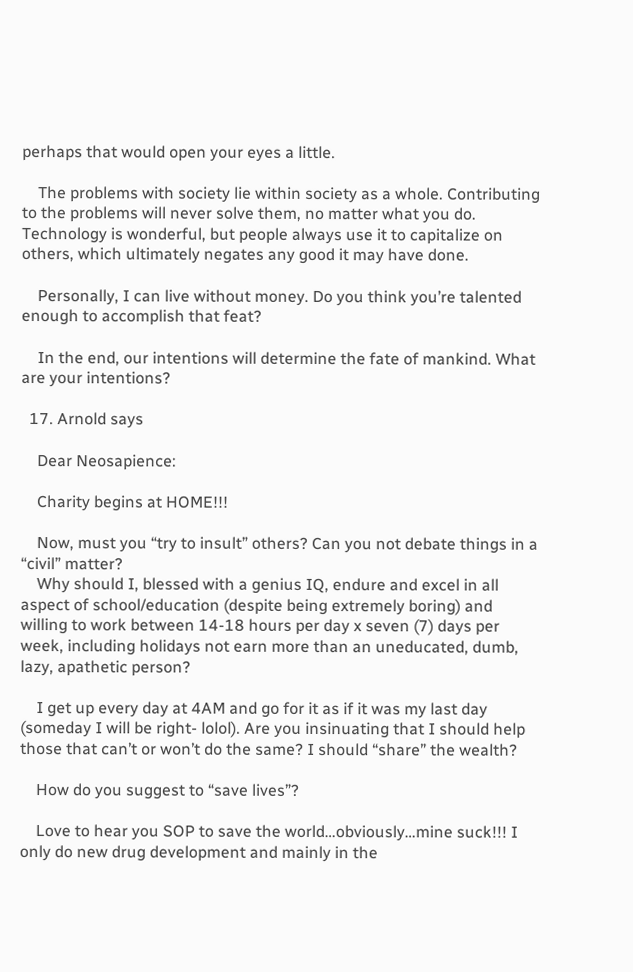perhaps that would open your eyes a little.

    The problems with society lie within society as a whole. Contributing to the problems will never solve them, no matter what you do. Technology is wonderful, but people always use it to capitalize on others, which ultimately negates any good it may have done.

    Personally, I can live without money. Do you think you’re talented enough to accomplish that feat?

    In the end, our intentions will determine the fate of mankind. What are your intentions?

  17. Arnold says

    Dear Neosapience:

    Charity begins at HOME!!!

    Now, must you “try to insult” others? Can you not debate things in a “civil” matter?
    Why should I, blessed with a genius IQ, endure and excel in all aspect of school/education (despite being extremely boring) and willing to work between 14-18 hours per day x seven (7) days per week, including holidays not earn more than an uneducated, dumb, lazy, apathetic person?

    I get up every day at 4AM and go for it as if it was my last day (someday I will be right- lolol). Are you insinuating that I should help those that can’t or won’t do the same? I should “share” the wealth?

    How do you suggest to “save lives”?

    Love to hear you SOP to save the world…obviously…mine suck!!! I only do new drug development and mainly in the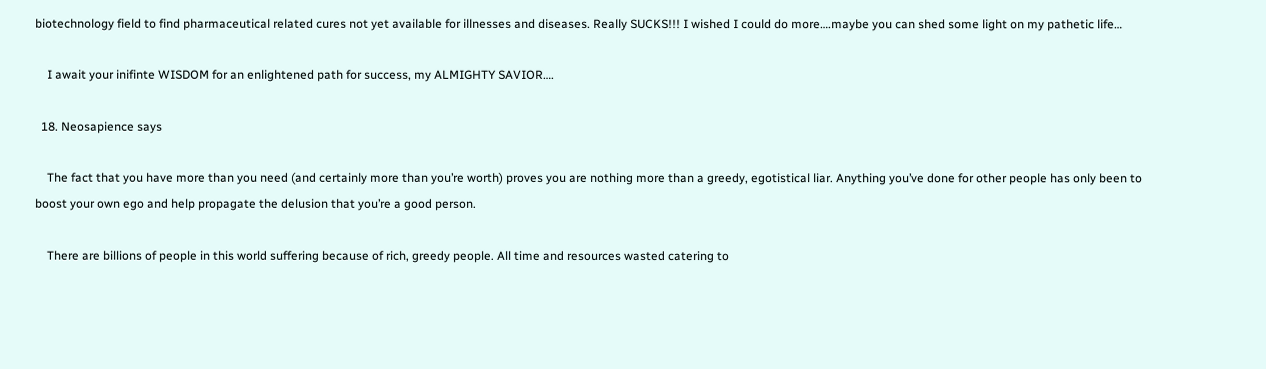biotechnology field to find pharmaceutical related cures not yet available for illnesses and diseases. Really SUCKS!!! I wished I could do more….maybe you can shed some light on my pathetic life…

    I await your inifinte WISDOM for an enlightened path for success, my ALMIGHTY SAVIOR….

  18. Neosapience says

    The fact that you have more than you need (and certainly more than you’re worth) proves you are nothing more than a greedy, egotistical liar. Anything you’ve done for other people has only been to boost your own ego and help propagate the delusion that you’re a good person.

    There are billions of people in this world suffering because of rich, greedy people. All time and resources wasted catering to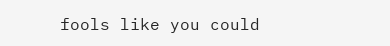fools like you could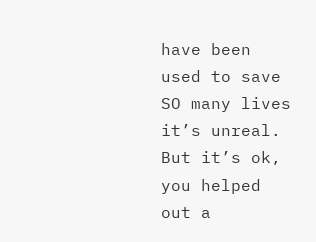have been used to save SO many lives it’s unreal. But it’s ok, you helped out a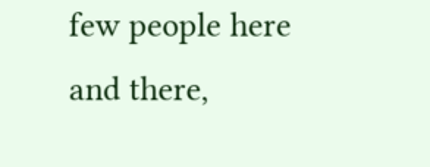few people here and there,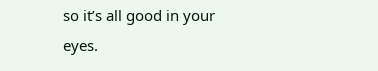so it’s all good in your eyes.